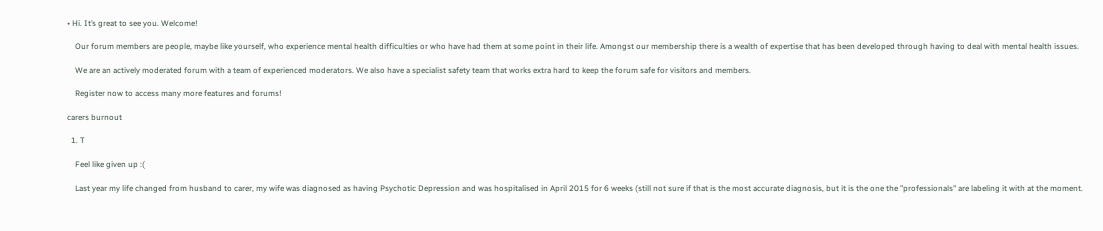• Hi. It’s great to see you. Welcome!

    Our forum members are people, maybe like yourself, who experience mental health difficulties or who have had them at some point in their life. Amongst our membership there is a wealth of expertise that has been developed through having to deal with mental health issues.

    We are an actively moderated forum with a team of experienced moderators. We also have a specialist safety team that works extra hard to keep the forum safe for visitors and members.

    Register now to access many more features and forums!

carers burnout

  1. T

    Feel like given up :(

    Last year my life changed from husband to carer, my wife was diagnosed as having Psychotic Depression and was hospitalised in April 2015 for 6 weeks (still not sure if that is the most accurate diagnosis, but it is the one the "professionals" are labeling it with at the moment.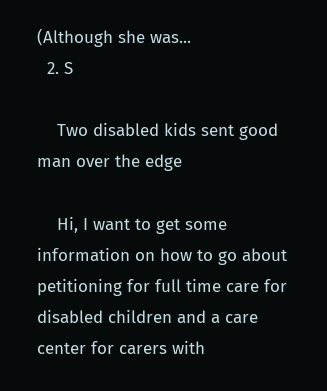(Although she was...
  2. S

    Two disabled kids sent good man over the edge

    Hi, I want to get some information on how to go about petitioning for full time care for disabled children and a care center for carers with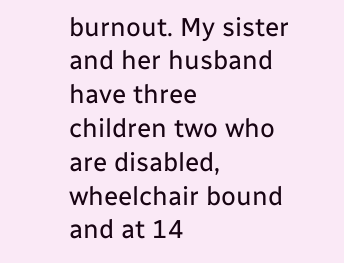burnout. My sister and her husband have three children two who are disabled, wheelchair bound and at 14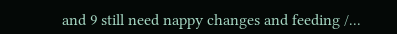and 9 still need nappy changes and feeding /...